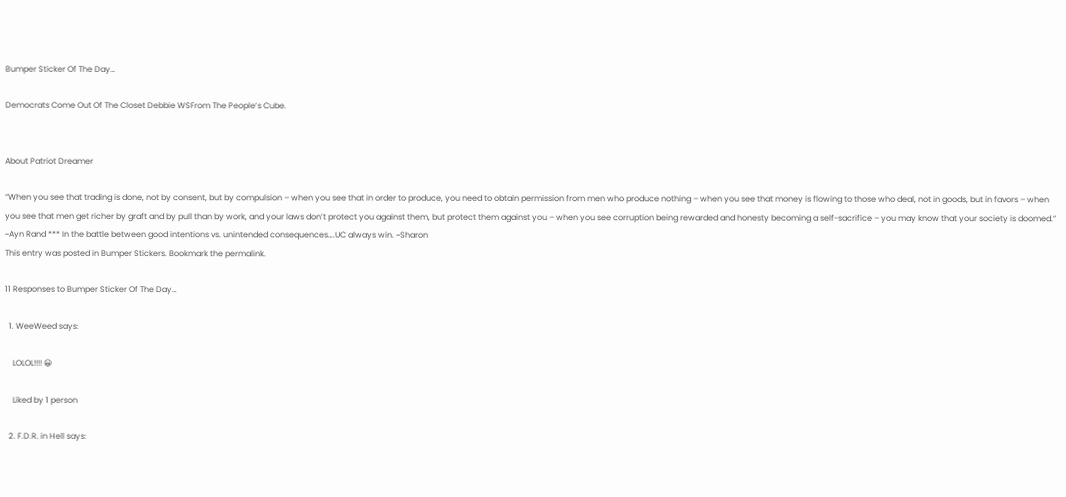Bumper Sticker Of The Day…

Democrats Come Out Of The Closet Debbie WSFrom The People’s Cube.


About Patriot Dreamer

“When you see that trading is done, not by consent, but by compulsion – when you see that in order to produce, you need to obtain permission from men who produce nothing – when you see that money is flowing to those who deal, not in goods, but in favors – when you see that men get richer by graft and by pull than by work, and your laws don’t protect you against them, but protect them against you – when you see corruption being rewarded and honesty becoming a self-sacrifice – you may know that your society is doomed.” ~Ayn Rand *** In the battle between good intentions vs. unintended consequences….UC always win. ~Sharon
This entry was posted in Bumper Stickers. Bookmark the permalink.

11 Responses to Bumper Sticker Of The Day…

  1. WeeWeed says:

    LOLOL!!!! 😀

    Liked by 1 person

  2. F.D.R. in Hell says: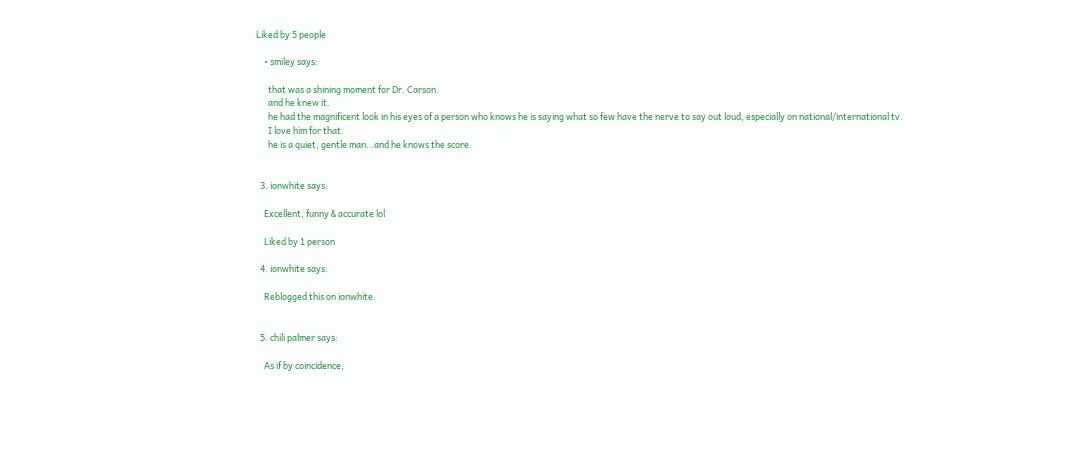Liked by 5 people

    • smiley says:

      that was a shining moment for Dr. Carson.
      and he knew it.
      he had the magnificent look in his eyes of a person who knows he is saying what so few have the nerve to say out loud, especially on national/international tv.
      I love him for that.
      he is a quiet, gentle man…and he knows the score.


  3. ionwhite says:

    Excellent, funny & accurate lol

    Liked by 1 person

  4. ionwhite says:

    Reblogged this on ionwhite.


  5. chili palmer says:

    As if by coincidence,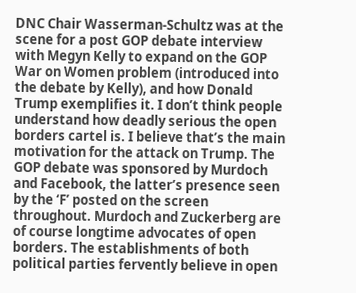DNC Chair Wasserman-Schultz was at the scene for a post GOP debate interview with Megyn Kelly to expand on the GOP War on Women problem (introduced into the debate by Kelly), and how Donald Trump exemplifies it. I don’t think people understand how deadly serious the open borders cartel is. I believe that’s the main motivation for the attack on Trump. The GOP debate was sponsored by Murdoch and Facebook, the latter’s presence seen by the ‘F’ posted on the screen throughout. Murdoch and Zuckerberg are of course longtime advocates of open borders. The establishments of both political parties fervently believe in open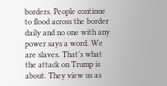borders. People continue to flood across the border daily and no one with any power says a word. We are slaves. That’s what the attack on Trump is about. They view us as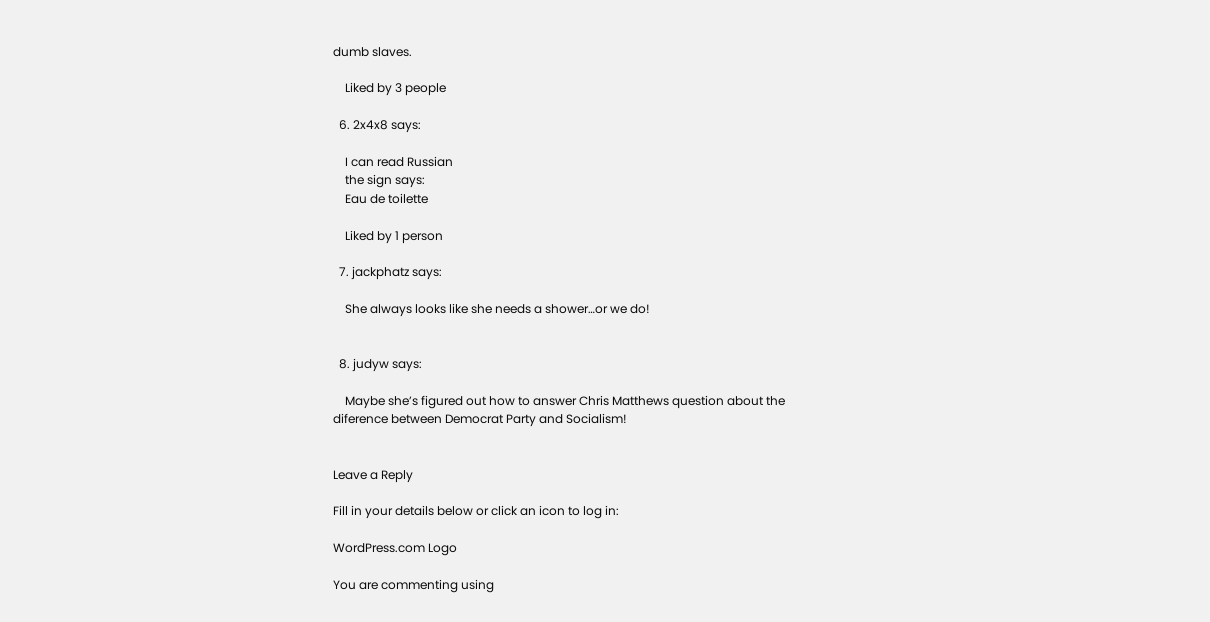dumb slaves.

    Liked by 3 people

  6. 2x4x8 says:

    I can read Russian
    the sign says:
    Eau de toilette

    Liked by 1 person

  7. jackphatz says:

    She always looks like she needs a shower…or we do!


  8. judyw says:

    Maybe she’s figured out how to answer Chris Matthews question about the diference between Democrat Party and Socialism!


Leave a Reply

Fill in your details below or click an icon to log in:

WordPress.com Logo

You are commenting using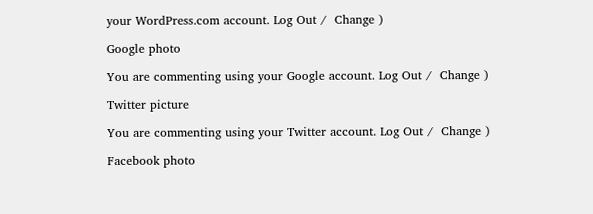your WordPress.com account. Log Out /  Change )

Google photo

You are commenting using your Google account. Log Out /  Change )

Twitter picture

You are commenting using your Twitter account. Log Out /  Change )

Facebook photo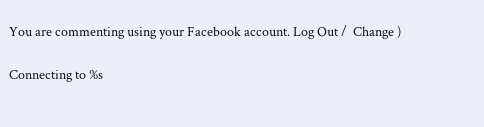You are commenting using your Facebook account. Log Out /  Change )

Connecting to %s